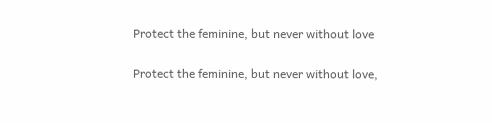Protect the feminine, but never without love

Protect the feminine, but never without love,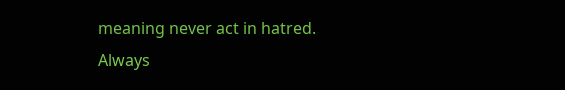meaning never act in hatred. Always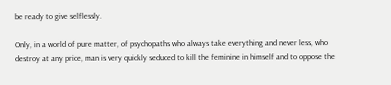be ready to give selflessly.

Only, in a world of pure matter, of psychopaths who always take everything and never less, who destroy at any price, man is very quickly seduced to kill the feminine in himself and to oppose the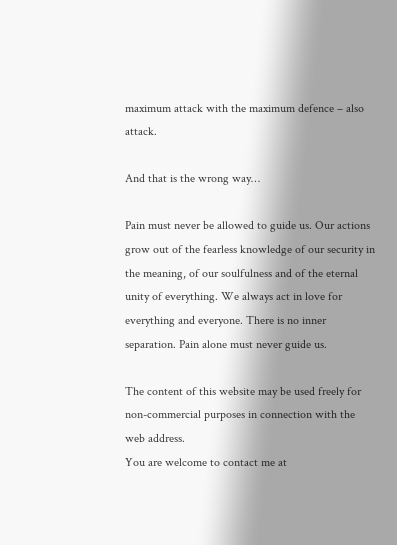maximum attack with the maximum defence – also attack.

And that is the wrong way…

Pain must never be allowed to guide us. Our actions grow out of the fearless knowledge of our security in the meaning, of our soulfulness and of the eternal unity of everything. We always act in love for everything and everyone. There is no inner separation. Pain alone must never guide us.

The content of this website may be used freely for non-commercial purposes in connection with the web address.
You are welcome to contact me at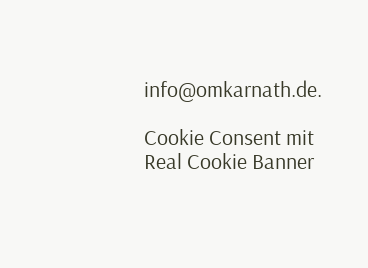info@omkarnath.de.

Cookie Consent mit Real Cookie Banner